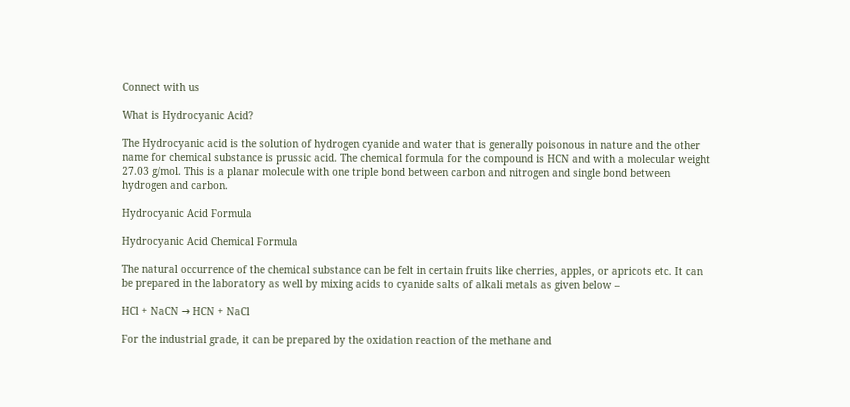Connect with us

What is Hydrocyanic Acid?

The Hydrocyanic acid is the solution of hydrogen cyanide and water that is generally poisonous in nature and the other name for chemical substance is prussic acid. The chemical formula for the compound is HCN and with a molecular weight 27.03 g/mol. This is a planar molecule with one triple bond between carbon and nitrogen and single bond between hydrogen and carbon.

Hydrocyanic Acid Formula

Hydrocyanic Acid Chemical Formula

The natural occurrence of the chemical substance can be felt in certain fruits like cherries, apples, or apricots etc. It can be prepared in the laboratory as well by mixing acids to cyanide salts of alkali metals as given below –

HCl + NaCN → HCN + NaCl

For the industrial grade, it can be prepared by the oxidation reaction of the methane and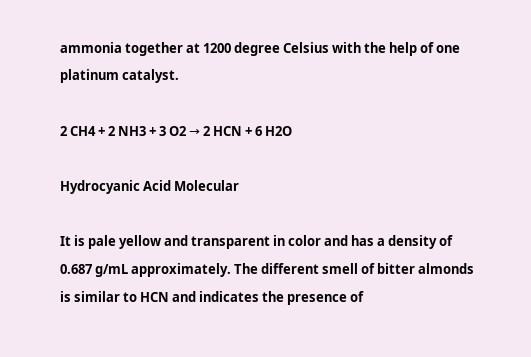ammonia together at 1200 degree Celsius with the help of one platinum catalyst.

2 CH4 + 2 NH3 + 3 O2 → 2 HCN + 6 H2O

Hydrocyanic Acid Molecular

It is pale yellow and transparent in color and has a density of 0.687 g/mL approximately. The different smell of bitter almonds is similar to HCN and indicates the presence of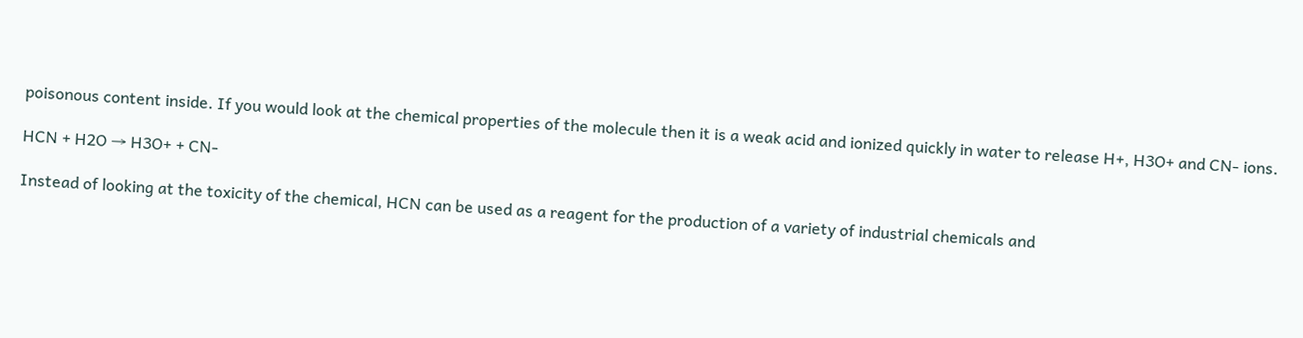poisonous content inside. If you would look at the chemical properties of the molecule then it is a weak acid and ionized quickly in water to release H+, H3O+ and CN- ions.

HCN + H2O → H3O+ + CN-

Instead of looking at the toxicity of the chemical, HCN can be used as a reagent for the production of a variety of industrial chemicals and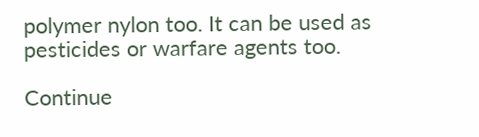polymer nylon too. It can be used as pesticides or warfare agents too.

Continue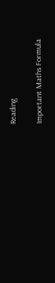Reading

Important Maths Formula